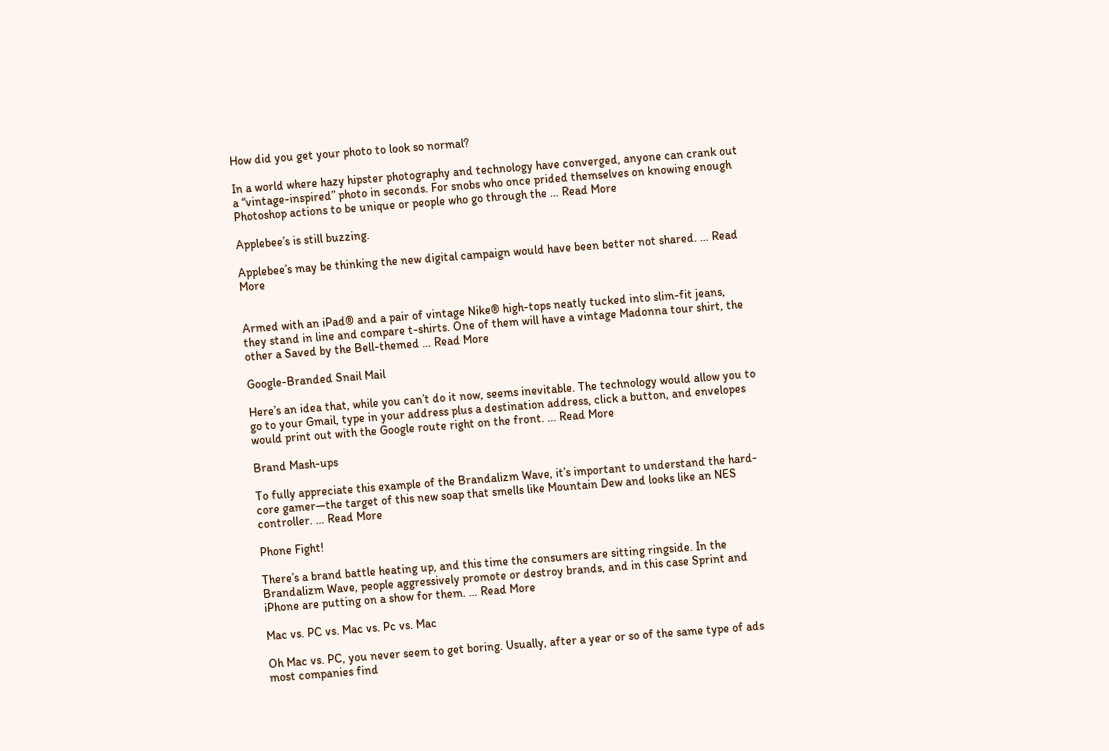How did you get your photo to look so normal?

In a world where hazy hipster photography and technology have converged, anyone can crank out a “vintage-inspired” photo in seconds. For snobs who once prided themselves on knowing enough Photoshop actions to be unique or people who go through the … Read More

Applebee’s is still buzzing.

Applebee’s may be thinking the new digital campaign would have been better not shared. … Read More


Armed with an iPad® and a pair of vintage Nike® high-tops neatly tucked into slim-fit jeans, they stand in line and compare t-shirts. One of them will have a vintage Madonna tour shirt, the other a Saved by the Bell-themed … Read More

Google-Branded Snail Mail

Here’s an idea that, while you can’t do it now, seems inevitable. The technology would allow you to go to your Gmail, type in your address plus a destination address, click a button, and envelopes would print out with the Google route right on the front. … Read More

Brand Mash-ups

To fully appreciate this example of the Brandalizm Wave, it’s important to understand the hard-core gamer—the target of this new soap that smells like Mountain Dew and looks like an NES controller. … Read More

Phone Fight!

There’s a brand battle heating up, and this time the consumers are sitting ringside. In the Brandalizm Wave, people aggressively promote or destroy brands, and in this case Sprint and iPhone are putting on a show for them. … Read More

Mac vs. PC vs. Mac vs. Pc vs. Mac

Oh Mac vs. PC, you never seem to get boring. Usually, after a year or so of the same type of ads most companies find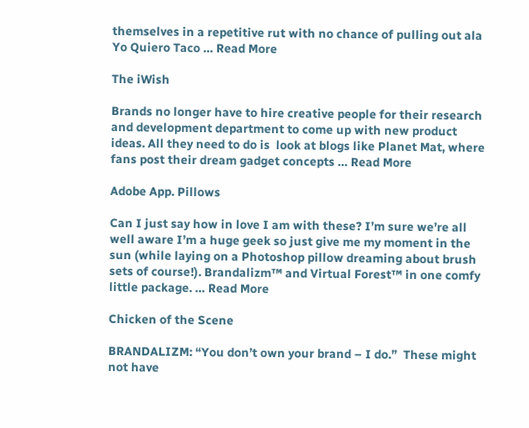themselves in a repetitive rut with no chance of pulling out ala Yo Quiero Taco … Read More

The iWish

Brands no longer have to hire creative people for their research and development department to come up with new product ideas. All they need to do is  look at blogs like Planet Mat, where fans post their dream gadget concepts … Read More

Adobe App. Pillows

Can I just say how in love I am with these? I’m sure we’re all well aware I’m a huge geek so just give me my moment in the sun (while laying on a Photoshop pillow dreaming about brush sets of course!). Brandalizm™ and Virtual Forest™ in one comfy little package. … Read More

Chicken of the Scene

BRANDALIZM: “You don’t own your brand – I do.”  These might not have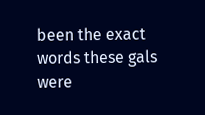been the exact words these gals were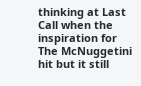thinking at Last Call when the inspiration for The McNuggetini hit but it still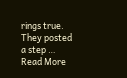rings true. They posted a step … Read More